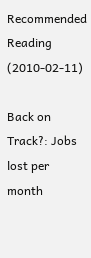Recommended Reading (2010-02-11)

Back on Track?: Jobs lost per month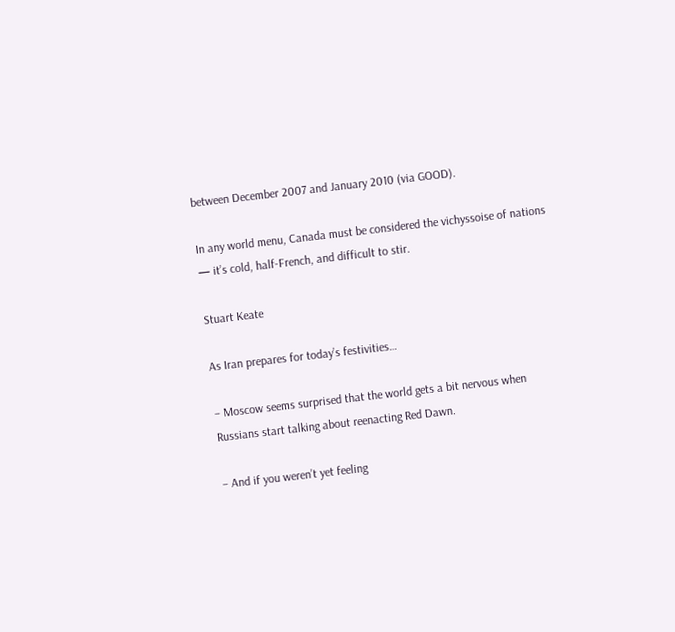between December 2007 and January 2010 (via GOOD).

In any world menu, Canada must be considered the vichyssoise of nations — it’s cold, half-French, and difficult to stir.

Stuart Keate

As Iran prepares for today’s festivities…

– Moscow seems surprised that the world gets a bit nervous when Russians start talking about reenacting Red Dawn.

– And if you weren’t yet feeling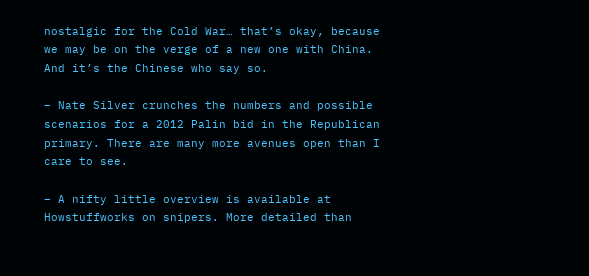nostalgic for the Cold War… that’s okay, because we may be on the verge of a new one with China. And it’s the Chinese who say so.

– Nate Silver crunches the numbers and possible scenarios for a 2012 Palin bid in the Republican primary. There are many more avenues open than I care to see.

– A nifty little overview is available at Howstuffworks on snipers. More detailed than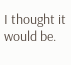I thought it would be.